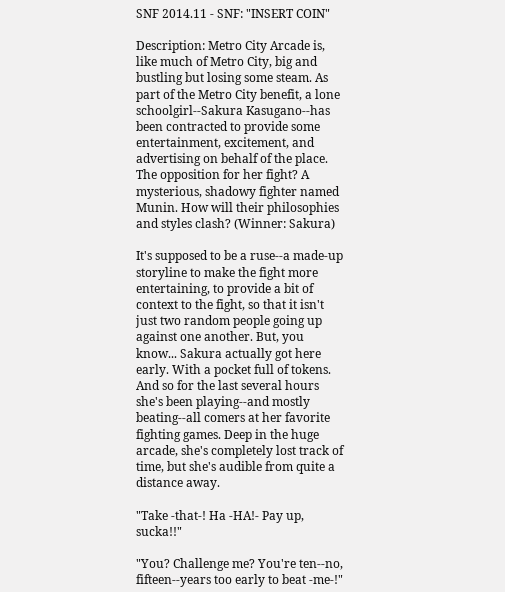SNF 2014.11 - SNF: "INSERT COIN"

Description: Metro City Arcade is, like much of Metro City, big and bustling but losing some steam. As part of the Metro City benefit, a lone schoolgirl--Sakura Kasugano--has been contracted to provide some entertainment, excitement, and advertising on behalf of the place. The opposition for her fight? A mysterious, shadowy fighter named Munin. How will their philosophies and styles clash? (Winner: Sakura)

It's supposed to be a ruse--a made-up storyline to make the fight more entertaining, to provide a bit of context to the fight, so that it isn't just two random people going up against one another. But, you know... Sakura actually got here early. With a pocket full of tokens. And so for the last several hours she's been playing--and mostly beating--all comers at her favorite fighting games. Deep in the huge arcade, she's completely lost track of time, but she's audible from quite a distance away.

"Take -that-! Ha -HA!- Pay up, sucka!!"

"You? Challenge me? You're ten--no, fifteen--years too early to beat -me-!"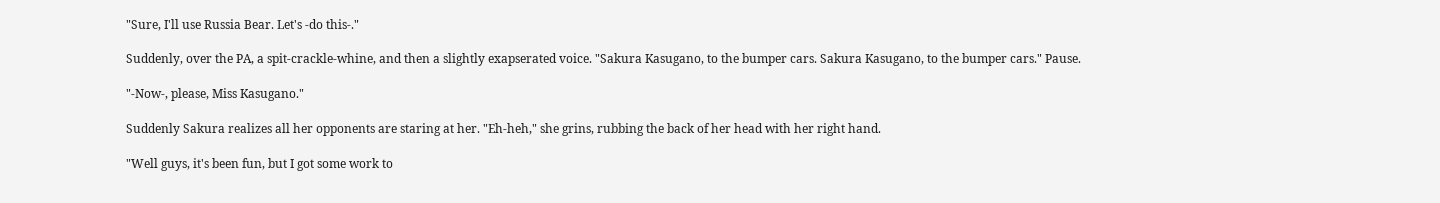"Sure, I'll use Russia Bear. Let's -do this-."

Suddenly, over the PA, a spit-crackle-whine, and then a slightly exapserated voice. "Sakura Kasugano, to the bumper cars. Sakura Kasugano, to the bumper cars." Pause.

"-Now-, please, Miss Kasugano."

Suddenly Sakura realizes all her opponents are staring at her. "Eh-heh," she grins, rubbing the back of her head with her right hand.

"Well guys, it's been fun, but I got some work to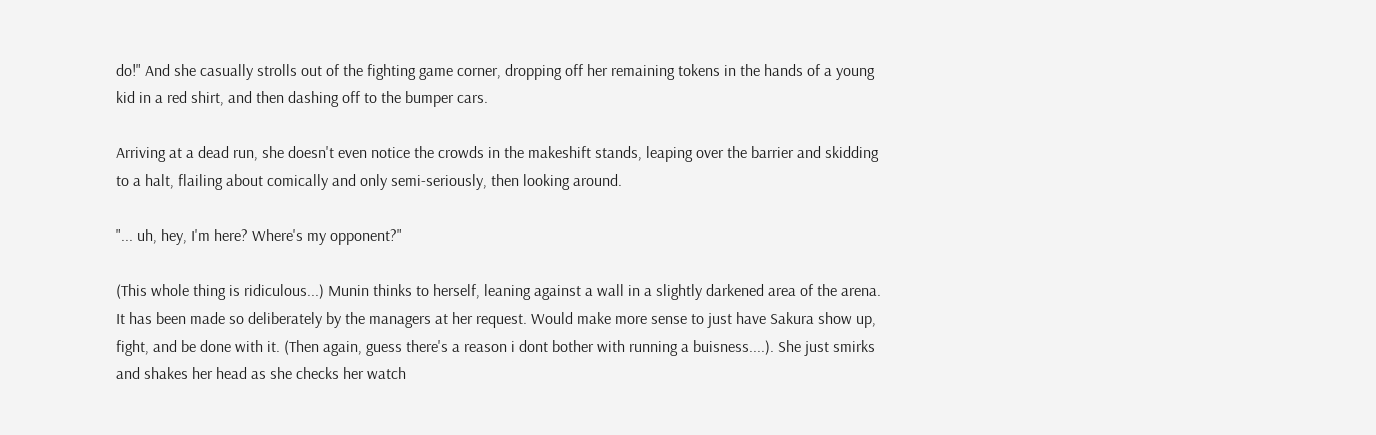do!" And she casually strolls out of the fighting game corner, dropping off her remaining tokens in the hands of a young kid in a red shirt, and then dashing off to the bumper cars.

Arriving at a dead run, she doesn't even notice the crowds in the makeshift stands, leaping over the barrier and skidding to a halt, flailing about comically and only semi-seriously, then looking around.

"... uh, hey, I'm here? Where's my opponent?"

(This whole thing is ridiculous...) Munin thinks to herself, leaning against a wall in a slightly darkened area of the arena. It has been made so deliberately by the managers at her request. Would make more sense to just have Sakura show up, fight, and be done with it. (Then again, guess there's a reason i dont bother with running a buisness....). She just smirks and shakes her head as she checks her watch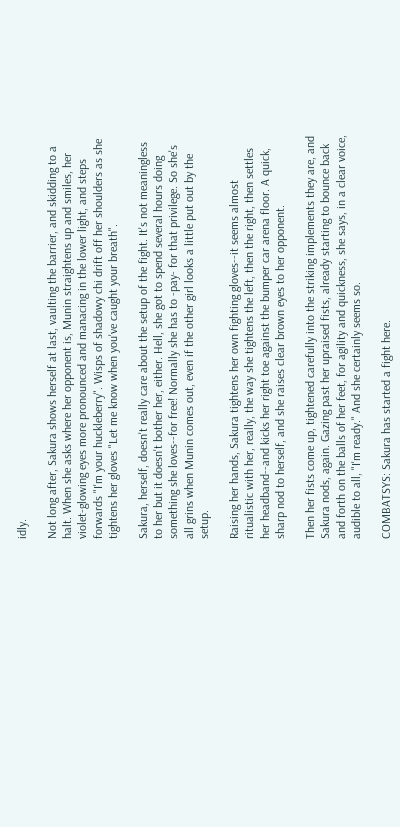idly.

Not long after, Sakura shows herself at last, vaulting the barrier, and skidding to a halt. When she asks where her opponent is, Munin straightens up and smiles, her violet-glowing eyes more pronounced and manacing in the lower light, and steps forwards "I'm your huckleberry". Wisps of shadowy chi drift off her shoulders as she tightens her gloves "Let me know when you've caught your breath".

Sakura, herself, doesn't really care about the setup of the fight. It's not meaningless to her but it doesn't bother her, either. Hell, she got to spend several hours doing something she loves--for free! Normally she has to -pay- for that privilege. So she's all grins when Munin comes out, even if the other girl looks a little put out by the setup.

Raising her hands, Sakura tightens her own fighting gloves--it seems almost ritualistic with her, really, the way she tightens the left, then the right, then settles her headband--and kicks her right toe against the bumper car arena floor. A quick, sharp nod to herself, and she raises clear brown eyes to her opponent.

Then her fists come up, tightened carefully into the striking implements they are, and Sakura nods, again. Gazing past her upraised fists, already starting to bounce back and forth on the balls of her feet, for agility and quickness, she says, in a clear voice, audible to all, "I'm ready." And she certainly seems so.

COMBATSYS: Sakura has started a fight here.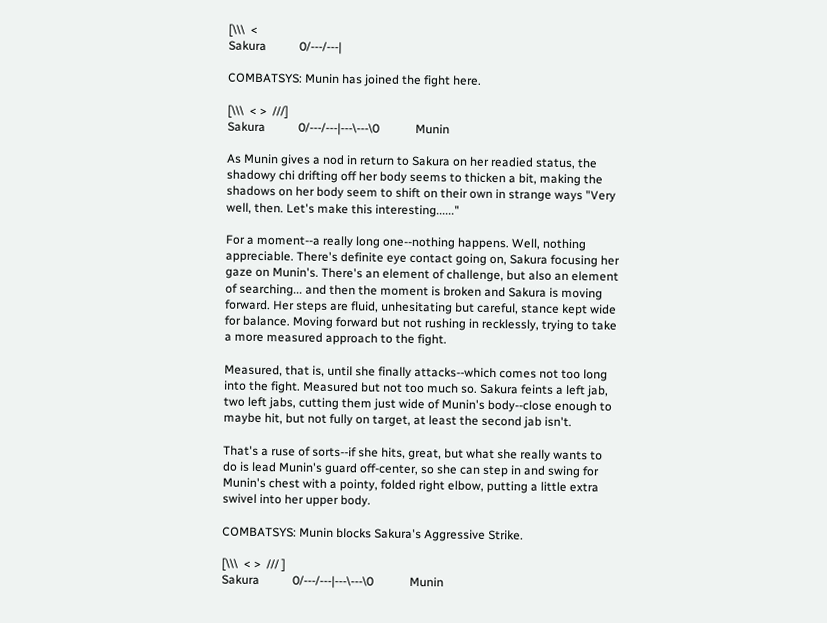[\\\  <
Sakura           0/---/---|

COMBATSYS: Munin has joined the fight here.

[\\\  < >  ///]
Sakura           0/---/---|---\---\0            Munin

As Munin gives a nod in return to Sakura on her readied status, the shadowy chi drifting off her body seems to thicken a bit, making the shadows on her body seem to shift on their own in strange ways "Very well, then. Let's make this interesting......"

For a moment--a really long one--nothing happens. Well, nothing appreciable. There's definite eye contact going on, Sakura focusing her gaze on Munin's. There's an element of challenge, but also an element of searching... and then the moment is broken and Sakura is moving forward. Her steps are fluid, unhesitating but careful, stance kept wide for balance. Moving forward but not rushing in recklessly, trying to take a more measured approach to the fight.

Measured, that is, until she finally attacks--which comes not too long into the fight. Measured but not too much so. Sakura feints a left jab, two left jabs, cutting them just wide of Munin's body--close enough to maybe hit, but not fully on target, at least the second jab isn't.

That's a ruse of sorts--if she hits, great, but what she really wants to do is lead Munin's guard off-center, so she can step in and swing for Munin's chest with a pointy, folded right elbow, putting a little extra swivel into her upper body.

COMBATSYS: Munin blocks Sakura's Aggressive Strike.

[\\\  < >  /// ]
Sakura           0/---/---|---\---\0            Munin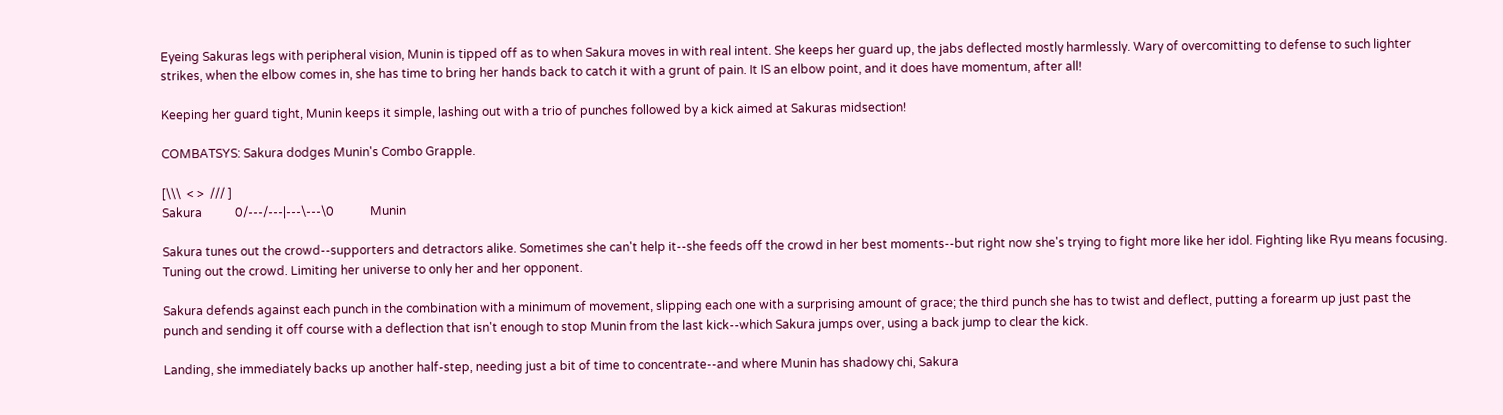Eyeing Sakuras legs with peripheral vision, Munin is tipped off as to when Sakura moves in with real intent. She keeps her guard up, the jabs deflected mostly harmlessly. Wary of overcomitting to defense to such lighter strikes, when the elbow comes in, she has time to bring her hands back to catch it with a grunt of pain. It IS an elbow point, and it does have momentum, after all!

Keeping her guard tight, Munin keeps it simple, lashing out with a trio of punches followed by a kick aimed at Sakuras midsection!

COMBATSYS: Sakura dodges Munin's Combo Grapple.

[\\\  < >  /// ]
Sakura           0/---/---|---\---\0            Munin

Sakura tunes out the crowd--supporters and detractors alike. Sometimes she can't help it--she feeds off the crowd in her best moments--but right now she's trying to fight more like her idol. Fighting like Ryu means focusing. Tuning out the crowd. Limiting her universe to only her and her opponent.

Sakura defends against each punch in the combination with a minimum of movement, slipping each one with a surprising amount of grace; the third punch she has to twist and deflect, putting a forearm up just past the punch and sending it off course with a deflection that isn't enough to stop Munin from the last kick--which Sakura jumps over, using a back jump to clear the kick.

Landing, she immediately backs up another half-step, needing just a bit of time to concentrate--and where Munin has shadowy chi, Sakura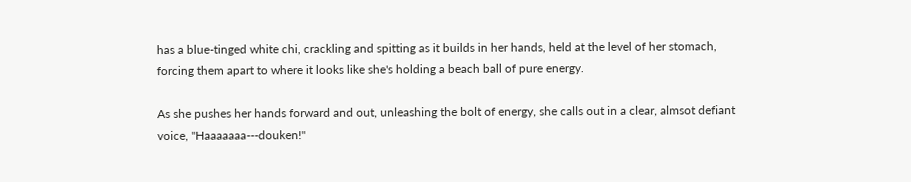has a blue-tinged white chi, crackling and spitting as it builds in her hands, held at the level of her stomach, forcing them apart to where it looks like she's holding a beach ball of pure energy.

As she pushes her hands forward and out, unleashing the bolt of energy, she calls out in a clear, almsot defiant voice, "Haaaaaaa---douken!"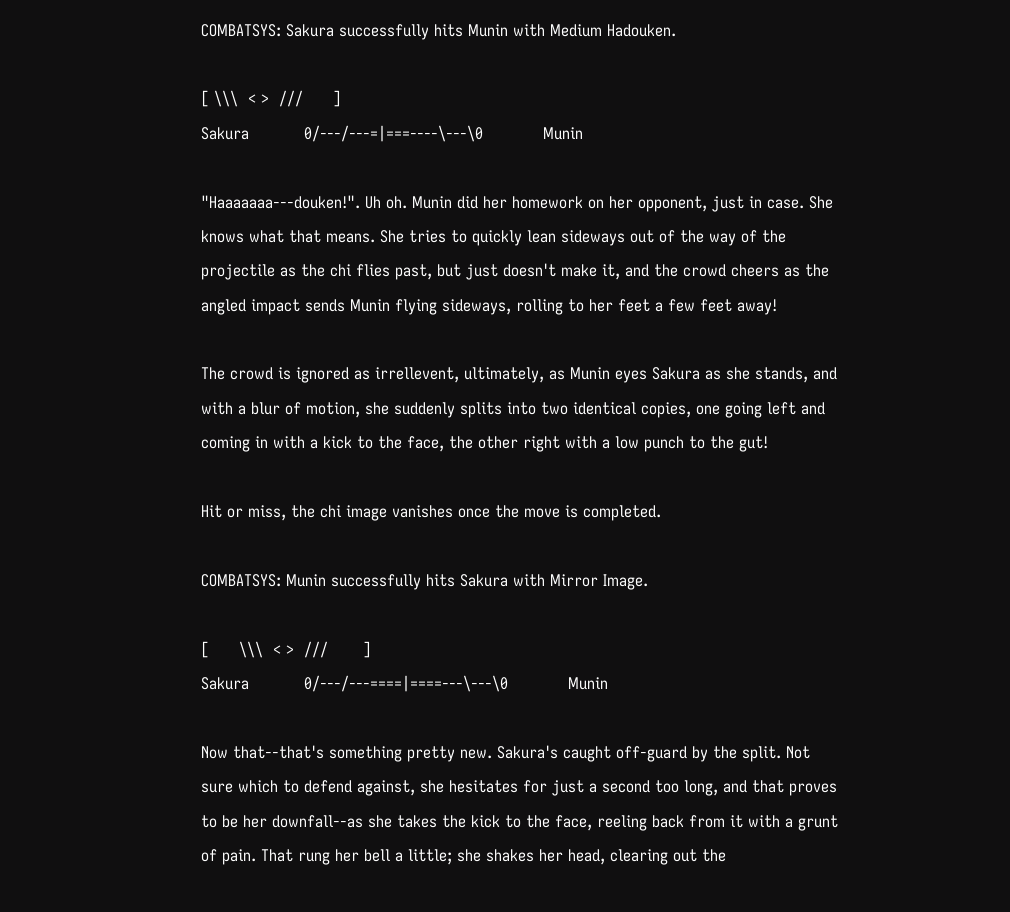COMBATSYS: Sakura successfully hits Munin with Medium Hadouken.

[ \\\  < >  ///      ]
Sakura           0/---/---=|===----\---\0            Munin

"Haaaaaaa---douken!". Uh oh. Munin did her homework on her opponent, just in case. She knows what that means. She tries to quickly lean sideways out of the way of the projectile as the chi flies past, but just doesn't make it, and the crowd cheers as the angled impact sends Munin flying sideways, rolling to her feet a few feet away!

The crowd is ignored as irrellevent, ultimately, as Munin eyes Sakura as she stands, and with a blur of motion, she suddenly splits into two identical copies, one going left and coming in with a kick to the face, the other right with a low punch to the gut!

Hit or miss, the chi image vanishes once the move is completed.

COMBATSYS: Munin successfully hits Sakura with Mirror Image.

[      \\\  < >  ///       ]
Sakura           0/---/---====|====---\---\0            Munin

Now that--that's something pretty new. Sakura's caught off-guard by the split. Not sure which to defend against, she hesitates for just a second too long, and that proves to be her downfall--as she takes the kick to the face, reeling back from it with a grunt of pain. That rung her bell a little; she shakes her head, clearing out the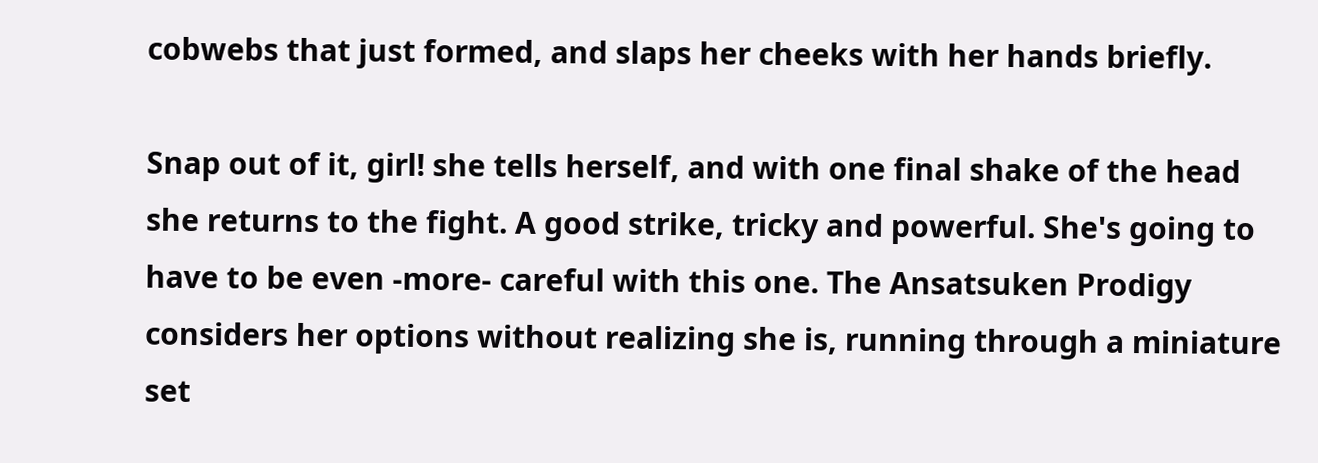cobwebs that just formed, and slaps her cheeks with her hands briefly.

Snap out of it, girl! she tells herself, and with one final shake of the head she returns to the fight. A good strike, tricky and powerful. She's going to have to be even -more- careful with this one. The Ansatsuken Prodigy considers her options without realizing she is, running through a miniature set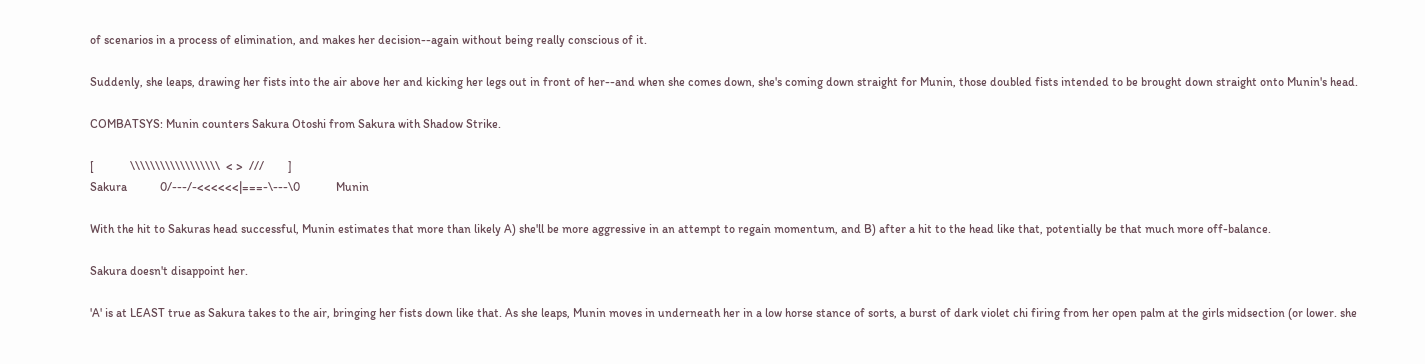of scenarios in a process of elimination, and makes her decision--again without being really conscious of it.

Suddenly, she leaps, drawing her fists into the air above her and kicking her legs out in front of her--and when she comes down, she's coming down straight for Munin, those doubled fists intended to be brought down straight onto Munin's head.

COMBATSYS: Munin counters Sakura Otoshi from Sakura with Shadow Strike.

[            \\\\\\\\\\\\\\\\\\  < >  ///        ]
Sakura           0/---/-<<<<<<|===-\---\0            Munin

With the hit to Sakuras head successful, Munin estimates that more than likely A) she'll be more aggressive in an attempt to regain momentum, and B) after a hit to the head like that, potentially be that much more off-balance.

Sakura doesn't disappoint her.

'A' is at LEAST true as Sakura takes to the air, bringing her fists down like that. As she leaps, Munin moves in underneath her in a low horse stance of sorts, a burst of dark violet chi firing from her open palm at the girls midsection (or lower. she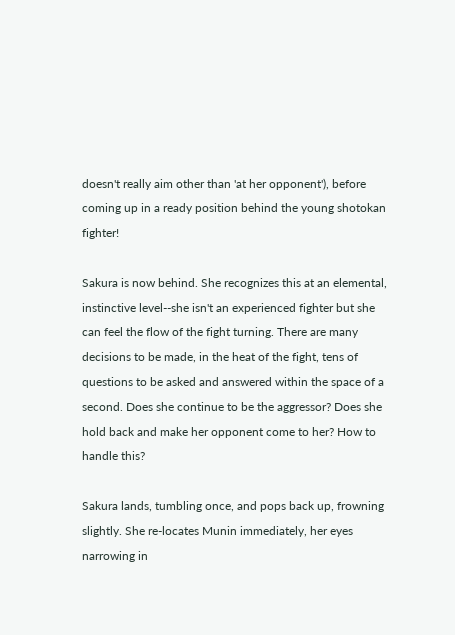doesn't really aim other than 'at her opponent'), before coming up in a ready position behind the young shotokan fighter!

Sakura is now behind. She recognizes this at an elemental, instinctive level--she isn't an experienced fighter but she can feel the flow of the fight turning. There are many decisions to be made, in the heat of the fight, tens of questions to be asked and answered within the space of a second. Does she continue to be the aggressor? Does she hold back and make her opponent come to her? How to handle this?

Sakura lands, tumbling once, and pops back up, frowning slightly. She re-locates Munin immediately, her eyes narrowing in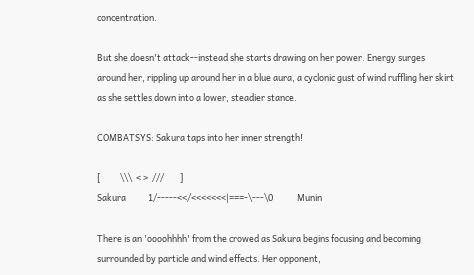concentration.

But she doesn't attack--instead she starts drawing on her power. Energy surges around her, rippling up around her in a blue aura, a cyclonic gust of wind ruffling her skirt as she settles down into a lower, steadier stance.

COMBATSYS: Sakura taps into her inner strength!

[          \\\  < >  ///        ]
Sakura           1/-----<</<<<<<<<|===-\---\0            Munin

There is an 'oooohhhh' from the crowed as Sakura begins focusing and becoming surrounded by particle and wind effects. Her opponent,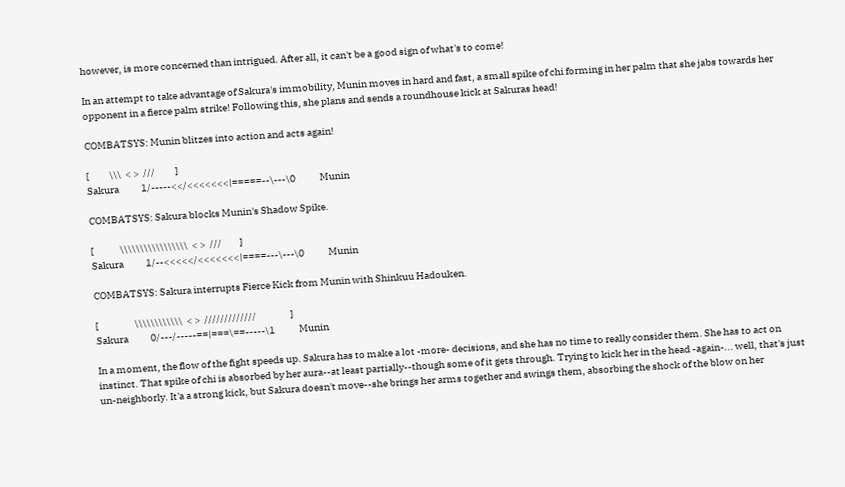however, is more concerned than intrigued. After all, it can't be a good sign of what's to come!

In an attempt to take advantage of Sakura's immobility, Munin moves in hard and fast, a small spike of chi forming in her palm that she jabs towards her opponent in a fierce palm strike! Following this, she plans and sends a roundhouse kick at Sakuras head!

COMBATSYS: Munin blitzes into action and acts again!

[          \\\  < >  ///          ]
Sakura           1/-----<</<<<<<<<|=====--\---\0            Munin

COMBATSYS: Sakura blocks Munin's Shadow Spike.

[             \\\\\\\\\\\\\\\\\  < >  ///         ]
Sakura           1/--<<<<</<<<<<<<|====---\---\0            Munin

COMBATSYS: Sakura interrupts Fierce Kick from Munin with Shinkuu Hadouken.

[                  \\\\\\\\\\\\  < >  /////////////                 ]
Sakura           0/---/-----==|===\==-----\1            Munin

In a moment, the flow of the fight speeds up. Sakura has to make a lot -more- decisions, and she has no time to really consider them. She has to act on instinct. That spike of chi is absorbed by her aura--at least partially--though some of it gets through. Trying to kick her in the head -again-... well, that's just un-neighborly. It'a a strong kick, but Sakura doesn't move--she brings her arms together and swings them, absorbing the shock of the blow on her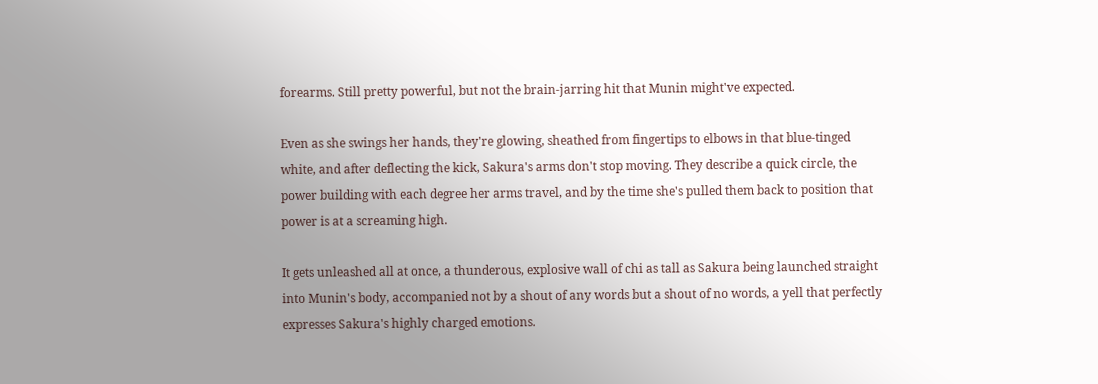forearms. Still pretty powerful, but not the brain-jarring hit that Munin might've expected.

Even as she swings her hands, they're glowing, sheathed from fingertips to elbows in that blue-tinged white, and after deflecting the kick, Sakura's arms don't stop moving. They describe a quick circle, the power building with each degree her arms travel, and by the time she's pulled them back to position that power is at a screaming high.

It gets unleashed all at once, a thunderous, explosive wall of chi as tall as Sakura being launched straight into Munin's body, accompanied not by a shout of any words but a shout of no words, a yell that perfectly expresses Sakura's highly charged emotions.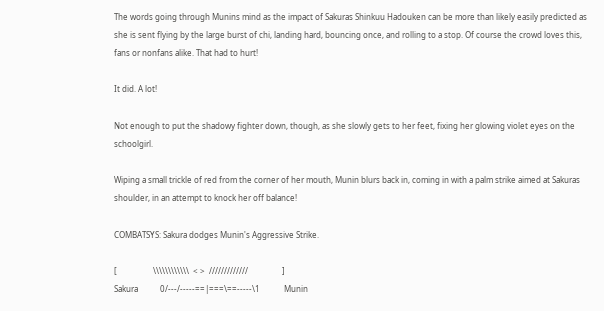The words going through Munins mind as the impact of Sakuras Shinkuu Hadouken can be more than likely easily predicted as she is sent flying by the large burst of chi, landing hard, bouncing once, and rolling to a stop. Of course the crowd loves this, fans or nonfans alike. That had to hurt!

It did. A lot!

Not enough to put the shadowy fighter down, though, as she slowly gets to her feet, fixing her glowing violet eyes on the schoolgirl.

Wiping a small trickle of red from the corner of her mouth, Munin blurs back in, coming in with a palm strike aimed at Sakuras shoulder, in an attempt to knock her off balance!

COMBATSYS: Sakura dodges Munin's Aggressive Strike.

[                  \\\\\\\\\\\\  < >  /////////////                 ]
Sakura           0/---/-----==|===\==-----\1            Munin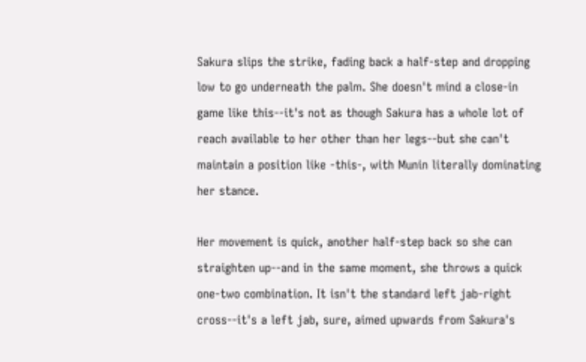Sakura slips the strike, fading back a half-step and dropping low to go underneath the palm. She doesn't mind a close-in game like this--it's not as though Sakura has a whole lot of reach available to her other than her legs--but she can't maintain a position like -this-, with Munin literally dominating her stance.

Her movement is quick, another half-step back so she can straighten up--and in the same moment, she throws a quick one-two combination. It isn't the standard left jab-right cross--it's a left jab, sure, aimed upwards from Sakura's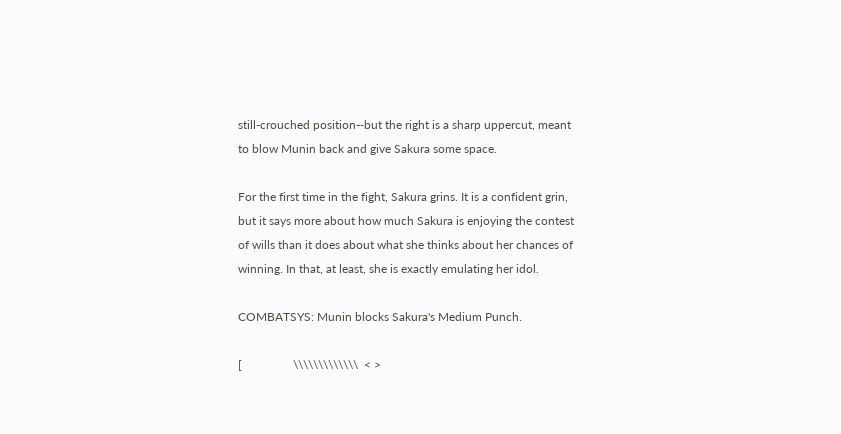still-crouched position--but the right is a sharp uppercut, meant to blow Munin back and give Sakura some space.

For the first time in the fight, Sakura grins. It is a confident grin, but it says more about how much Sakura is enjoying the contest of wills than it does about what she thinks about her chances of winning. In that, at least, she is exactly emulating her idol.

COMBATSYS: Munin blocks Sakura's Medium Punch.

[                 \\\\\\\\\\\\\  < >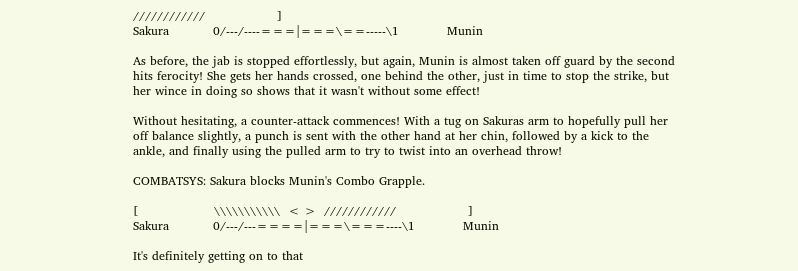////////////                  ]
Sakura           0/---/----===|===\==-----\1            Munin

As before, the jab is stopped effortlessly, but again, Munin is almost taken off guard by the second hits ferocity! She gets her hands crossed, one behind the other, just in time to stop the strike, but her wince in doing so shows that it wasn't without some effect!

Without hesitating, a counter-attack commences! With a tug on Sakuras arm to hopefully pull her off balance slightly, a punch is sent with the other hand at her chin, followed by a kick to the ankle, and finally using the pulled arm to try to twist into an overhead throw!

COMBATSYS: Sakura blocks Munin's Combo Grapple.

[                   \\\\\\\\\\\  < >  ////////////                  ]
Sakura           0/---/---====|===\===----\1            Munin

It's definitely getting on to that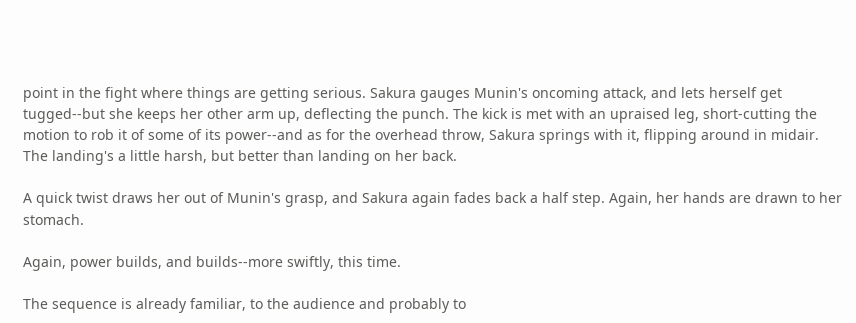point in the fight where things are getting serious. Sakura gauges Munin's oncoming attack, and lets herself get tugged--but she keeps her other arm up, deflecting the punch. The kick is met with an upraised leg, short-cutting the motion to rob it of some of its power--and as for the overhead throw, Sakura springs with it, flipping around in midair. The landing's a little harsh, but better than landing on her back.

A quick twist draws her out of Munin's grasp, and Sakura again fades back a half step. Again, her hands are drawn to her stomach.

Again, power builds, and builds--more swiftly, this time.

The sequence is already familiar, to the audience and probably to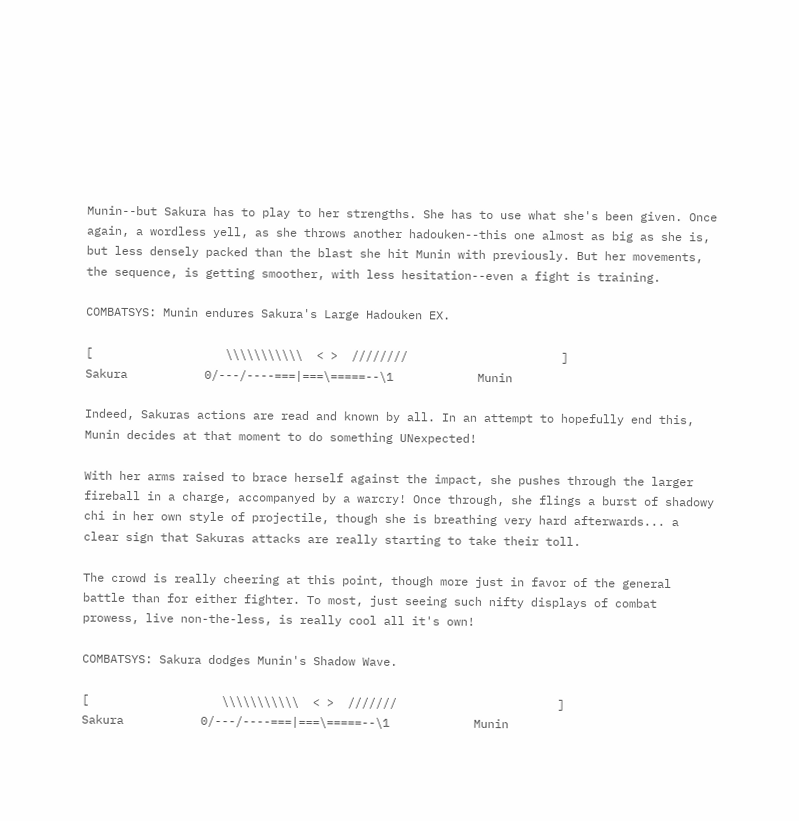Munin--but Sakura has to play to her strengths. She has to use what she's been given. Once again, a wordless yell, as she throws another hadouken--this one almost as big as she is, but less densely packed than the blast she hit Munin with previously. But her movements, the sequence, is getting smoother, with less hesitation--even a fight is training.

COMBATSYS: Munin endures Sakura's Large Hadouken EX.

[                   \\\\\\\\\\\  < >  ////////                      ]
Sakura           0/---/----===|===\=====--\1            Munin

Indeed, Sakuras actions are read and known by all. In an attempt to hopefully end this, Munin decides at that moment to do something UNexpected!

With her arms raised to brace herself against the impact, she pushes through the larger fireball in a charge, accompanyed by a warcry! Once through, she flings a burst of shadowy chi in her own style of projectile, though she is breathing very hard afterwards... a clear sign that Sakuras attacks are really starting to take their toll.

The crowd is really cheering at this point, though more just in favor of the general battle than for either fighter. To most, just seeing such nifty displays of combat prowess, live non-the-less, is really cool all it's own!

COMBATSYS: Sakura dodges Munin's Shadow Wave.

[                   \\\\\\\\\\\  < >  ///////                       ]
Sakura           0/---/----===|===\=====--\1            Munin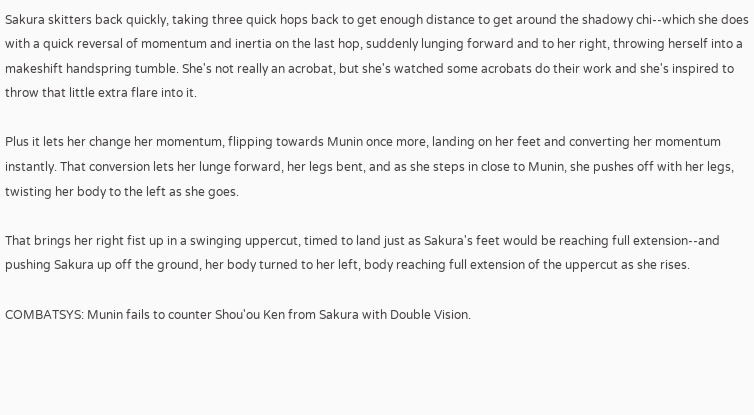Sakura skitters back quickly, taking three quick hops back to get enough distance to get around the shadowy chi--which she does with a quick reversal of momentum and inertia on the last hop, suddenly lunging forward and to her right, throwing herself into a makeshift handspring tumble. She's not really an acrobat, but she's watched some acrobats do their work and she's inspired to throw that little extra flare into it.

Plus it lets her change her momentum, flipping towards Munin once more, landing on her feet and converting her momentum instantly. That conversion lets her lunge forward, her legs bent, and as she steps in close to Munin, she pushes off with her legs, twisting her body to the left as she goes.

That brings her right fist up in a swinging uppercut, timed to land just as Sakura's feet would be reaching full extension--and pushing Sakura up off the ground, her body turned to her left, body reaching full extension of the uppercut as she rises.

COMBATSYS: Munin fails to counter Shou'ou Ken from Sakura with Double Vision.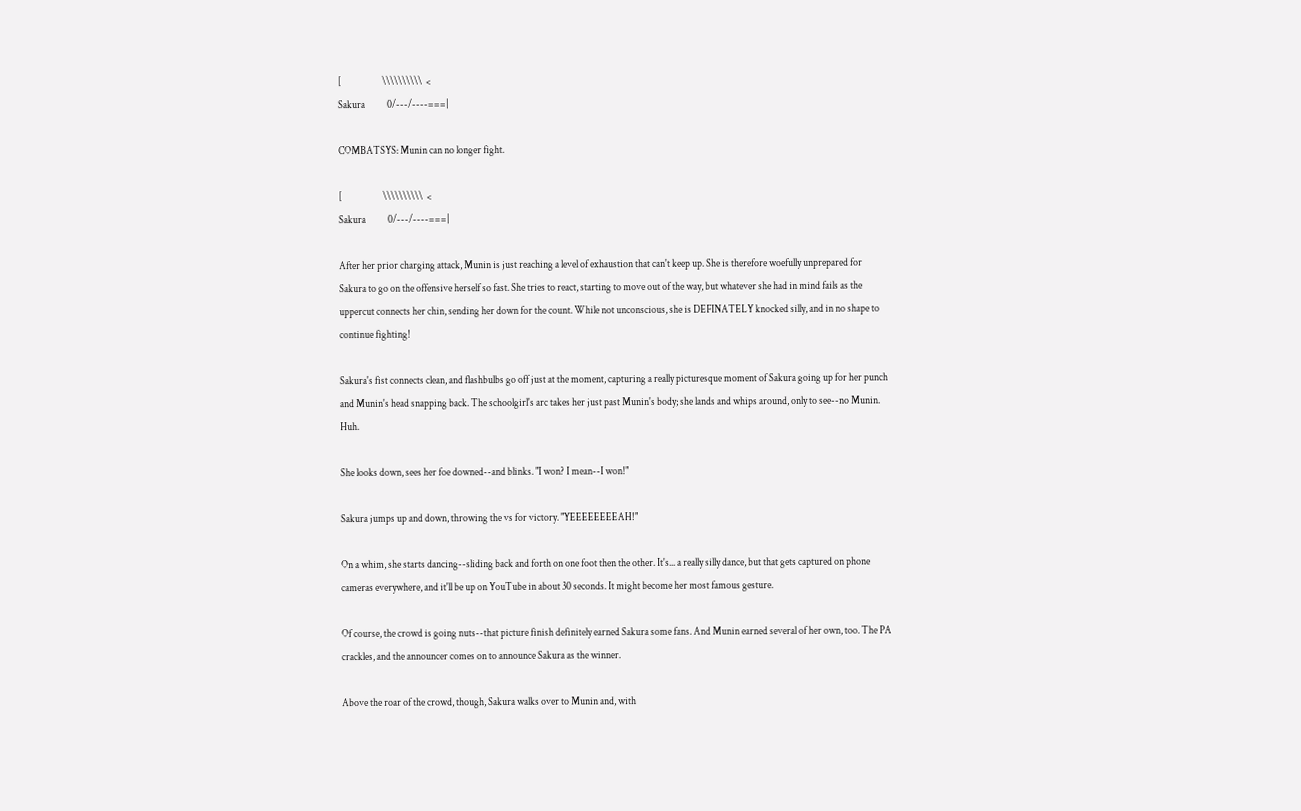[                    \\\\\\\\\\  <
Sakura           0/---/----===|

COMBATSYS: Munin can no longer fight.

[                    \\\\\\\\\\  <
Sakura           0/---/----===|

After her prior charging attack, Munin is just reaching a level of exhaustion that can't keep up. She is therefore woefully unprepared for Sakura to go on the offensive herself so fast. She tries to react, starting to move out of the way, but whatever she had in mind fails as the uppercut connects her chin, sending her down for the count. While not unconscious, she is DEFINATELY knocked silly, and in no shape to continue fighting!

Sakura's fist connects clean, and flashbulbs go off just at the moment, capturing a really picturesque moment of Sakura going up for her punch and Munin's head snapping back. The schoolgirl's arc takes her just past Munin's body; she lands and whips around, only to see--no Munin. Huh.

She looks down, sees her foe downed--and blinks. "I won? I mean--I won!"

Sakura jumps up and down, throwing the vs for victory. "YEEEEEEEEAH!"

On a whim, she starts dancing--sliding back and forth on one foot then the other. It's... a really silly dance, but that gets captured on phone cameras everywhere, and it'll be up on YouTube in about 30 seconds. It might become her most famous gesture.

Of course, the crowd is going nuts--that picture finish definitely earned Sakura some fans. And Munin earned several of her own, too. The PA crackles, and the announcer comes on to announce Sakura as the winner.

Above the roar of the crowd, though, Sakura walks over to Munin and, with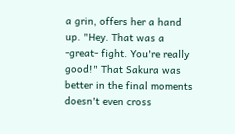a grin, offers her a hand up. "Hey. That was a -great- fight. You're really good!" That Sakura was better in the final moments doesn't even cross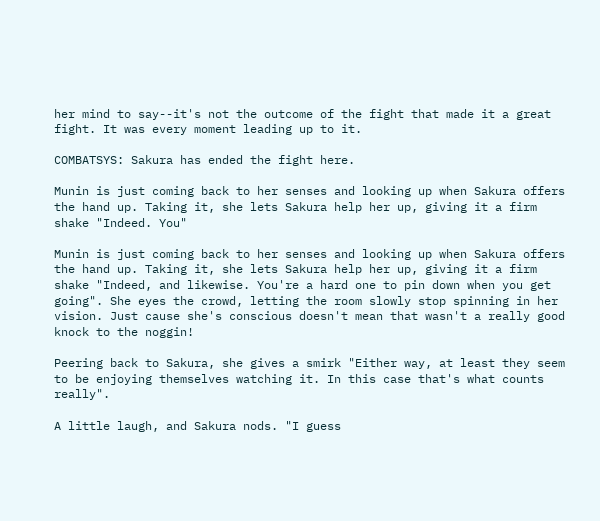her mind to say--it's not the outcome of the fight that made it a great fight. It was every moment leading up to it.

COMBATSYS: Sakura has ended the fight here.

Munin is just coming back to her senses and looking up when Sakura offers the hand up. Taking it, she lets Sakura help her up, giving it a firm shake "Indeed. You"

Munin is just coming back to her senses and looking up when Sakura offers the hand up. Taking it, she lets Sakura help her up, giving it a firm shake "Indeed, and likewise. You're a hard one to pin down when you get going". She eyes the crowd, letting the room slowly stop spinning in her vision. Just cause she's conscious doesn't mean that wasn't a really good knock to the noggin!

Peering back to Sakura, she gives a smirk "Either way, at least they seem to be enjoying themselves watching it. In this case that's what counts really".

A little laugh, and Sakura nods. "I guess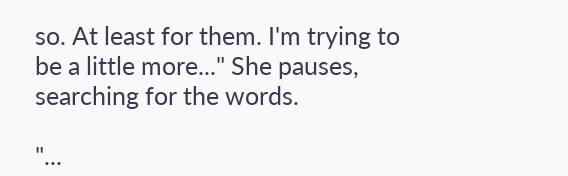so. At least for them. I'm trying to be a little more..." She pauses, searching for the words.

"...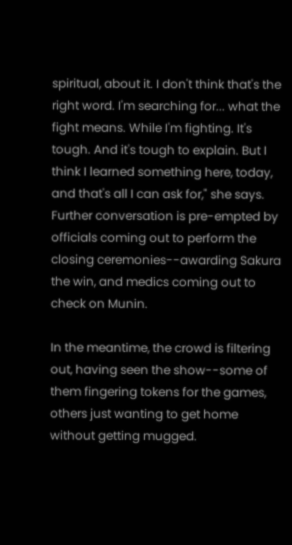spiritual, about it. I don't think that's the right word. I'm searching for... what the fight means. While I'm fighting. It's tough. And it's tough to explain. But I think I learned something here, today, and that's all I can ask for," she says. Further conversation is pre-empted by officials coming out to perform the closing ceremonies--awarding Sakura the win, and medics coming out to check on Munin.

In the meantime, the crowd is filtering out, having seen the show--some of them fingering tokens for the games, others just wanting to get home without getting mugged.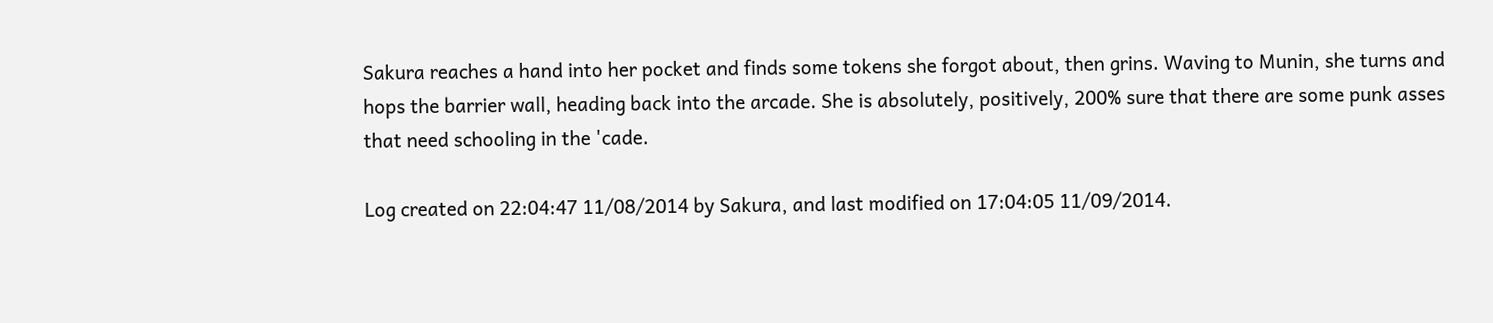Sakura reaches a hand into her pocket and finds some tokens she forgot about, then grins. Waving to Munin, she turns and hops the barrier wall, heading back into the arcade. She is absolutely, positively, 200% sure that there are some punk asses that need schooling in the 'cade.

Log created on 22:04:47 11/08/2014 by Sakura, and last modified on 17:04:05 11/09/2014.